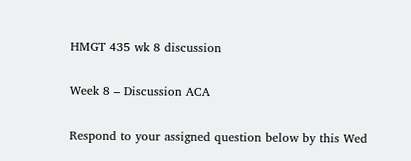HMGT 435 wk 8 discussion

Week 8 – Discussion ACA

Respond to your assigned question below by this Wed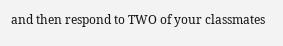and then respond to TWO of your classmates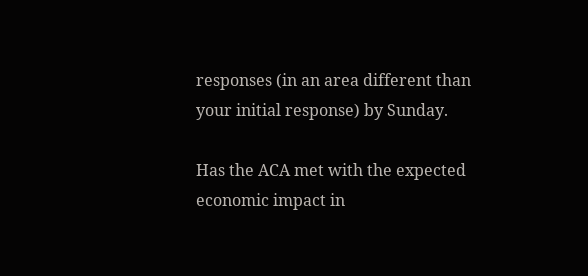responses (in an area different than your initial response) by Sunday.

Has the ACA met with the expected economic impact in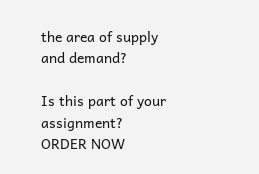the area of supply and demand?

Is this part of your assignment? ORDER NOW